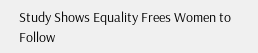Study Shows Equality Frees Women to Follow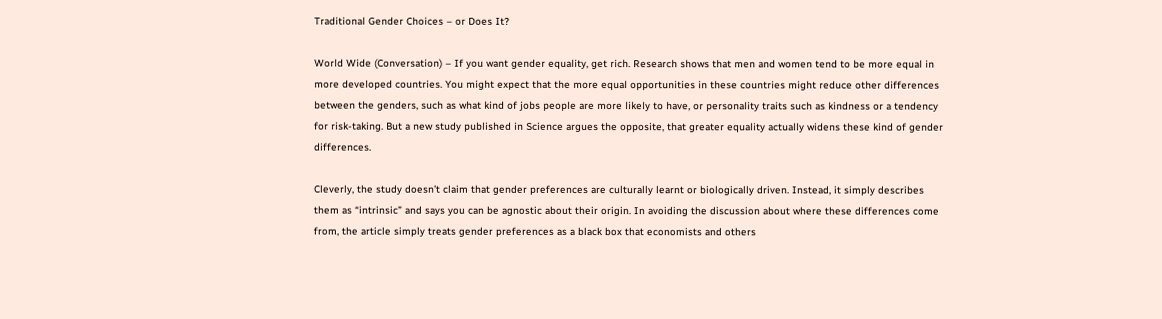Traditional Gender Choices – or Does It?

World Wide (Conversation) – If you want gender equality, get rich. Research shows that men and women tend to be more equal in more developed countries. You might expect that the more equal opportunities in these countries might reduce other differences between the genders, such as what kind of jobs people are more likely to have, or personality traits such as kindness or a tendency for risk-taking. But a new study published in Science argues the opposite, that greater equality actually widens these kind of gender differences.

Cleverly, the study doesn’t claim that gender preferences are culturally learnt or biologically driven. Instead, it simply describes them as “intrinsic” and says you can be agnostic about their origin. In avoiding the discussion about where these differences come from, the article simply treats gender preferences as a black box that economists and others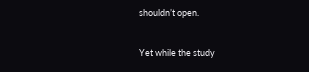shouldn’t open.

Yet while the study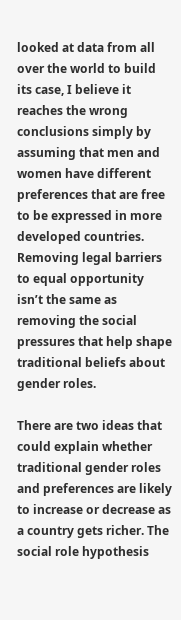looked at data from all over the world to build its case, I believe it reaches the wrong conclusions simply by assuming that men and women have different preferences that are free to be expressed in more developed countries. Removing legal barriers to equal opportunity isn’t the same as removing the social pressures that help shape traditional beliefs about gender roles.

There are two ideas that could explain whether traditional gender roles and preferences are likely to increase or decrease as a country gets richer. The social role hypothesis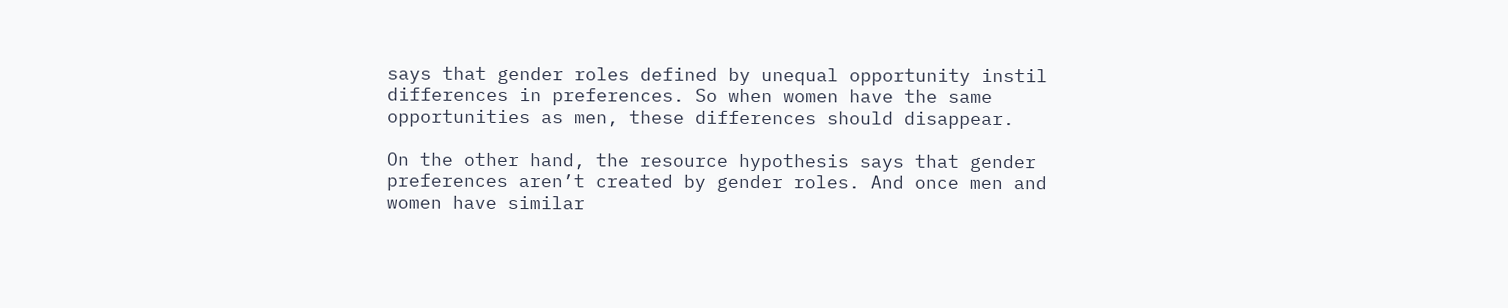says that gender roles defined by unequal opportunity instil differences in preferences. So when women have the same opportunities as men, these differences should disappear.

On the other hand, the resource hypothesis says that gender preferences aren’t created by gender roles. And once men and women have similar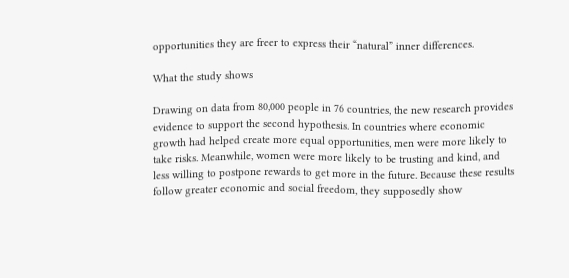opportunities they are freer to express their “natural” inner differences.

What the study shows

Drawing on data from 80,000 people in 76 countries, the new research provides evidence to support the second hypothesis. In countries where economic growth had helped create more equal opportunities, men were more likely to take risks. Meanwhile, women were more likely to be trusting and kind, and less willing to postpone rewards to get more in the future. Because these results follow greater economic and social freedom, they supposedly show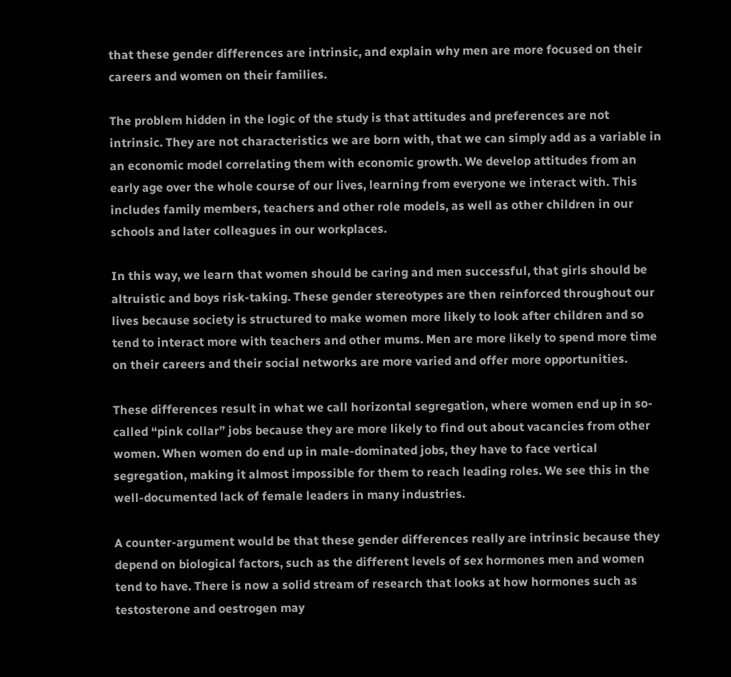that these gender differences are intrinsic, and explain why men are more focused on their careers and women on their families.

The problem hidden in the logic of the study is that attitudes and preferences are not intrinsic. They are not characteristics we are born with, that we can simply add as a variable in an economic model correlating them with economic growth. We develop attitudes from an early age over the whole course of our lives, learning from everyone we interact with. This includes family members, teachers and other role models, as well as other children in our schools and later colleagues in our workplaces.

In this way, we learn that women should be caring and men successful, that girls should be altruistic and boys risk-taking. These gender stereotypes are then reinforced throughout our lives because society is structured to make women more likely to look after children and so tend to interact more with teachers and other mums. Men are more likely to spend more time on their careers and their social networks are more varied and offer more opportunities.

These differences result in what we call horizontal segregation, where women end up in so-called “pink collar” jobs because they are more likely to find out about vacancies from other women. When women do end up in male-dominated jobs, they have to face vertical segregation, making it almost impossible for them to reach leading roles. We see this in the well-documented lack of female leaders in many industries.

A counter-argument would be that these gender differences really are intrinsic because they depend on biological factors, such as the different levels of sex hormones men and women tend to have. There is now a solid stream of research that looks at how hormones such as testosterone and oestrogen may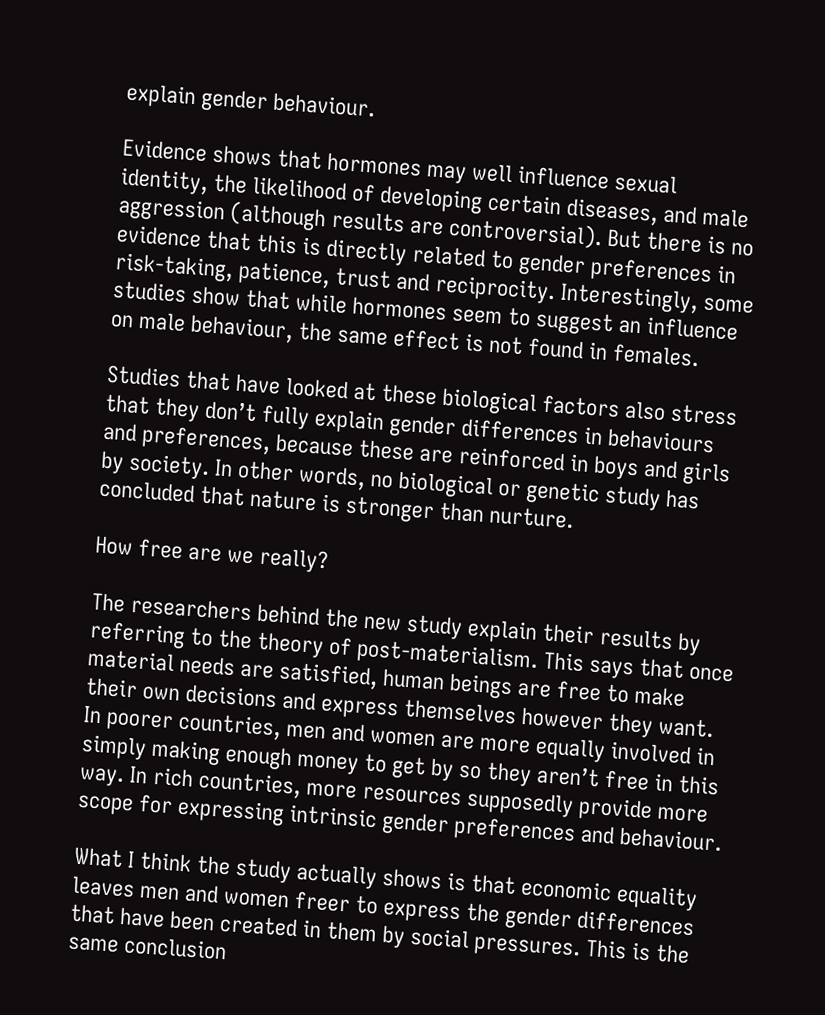explain gender behaviour.

Evidence shows that hormones may well influence sexual identity, the likelihood of developing certain diseases, and male aggression (although results are controversial). But there is no evidence that this is directly related to gender preferences in risk-taking, patience, trust and reciprocity. Interestingly, some studies show that while hormones seem to suggest an influence on male behaviour, the same effect is not found in females.

Studies that have looked at these biological factors also stress that they don’t fully explain gender differences in behaviours and preferences, because these are reinforced in boys and girls by society. In other words, no biological or genetic study has concluded that nature is stronger than nurture.

How free are we really?

The researchers behind the new study explain their results by referring to the theory of post-materialism. This says that once material needs are satisfied, human beings are free to make their own decisions and express themselves however they want. In poorer countries, men and women are more equally involved in simply making enough money to get by so they aren’t free in this way. In rich countries, more resources supposedly provide more scope for expressing intrinsic gender preferences and behaviour.

What I think the study actually shows is that economic equality leaves men and women freer to express the gender differences that have been created in them by social pressures. This is the same conclusion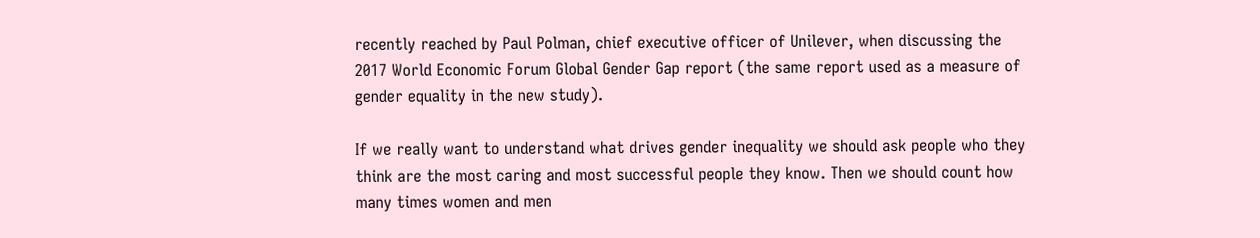recently reached by Paul Polman, chief executive officer of Unilever, when discussing the 2017 World Economic Forum Global Gender Gap report (the same report used as a measure of gender equality in the new study).

If we really want to understand what drives gender inequality we should ask people who they think are the most caring and most successful people they know. Then we should count how many times women and men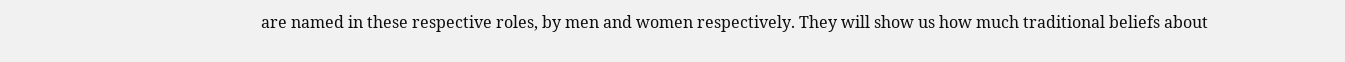are named in these respective roles, by men and women respectively. They will show us how much traditional beliefs about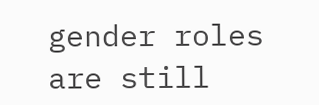gender roles are still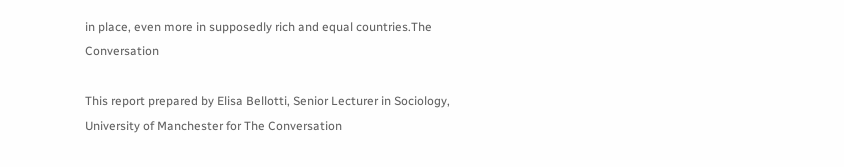in place, even more in supposedly rich and equal countries.The Conversation

This report prepared by Elisa Bellotti, Senior Lecturer in Sociology, University of Manchester for The Conversation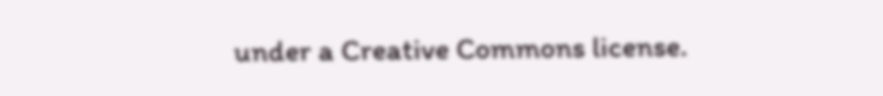under a Creative Commons license.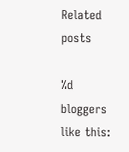Related posts

%d bloggers like this: